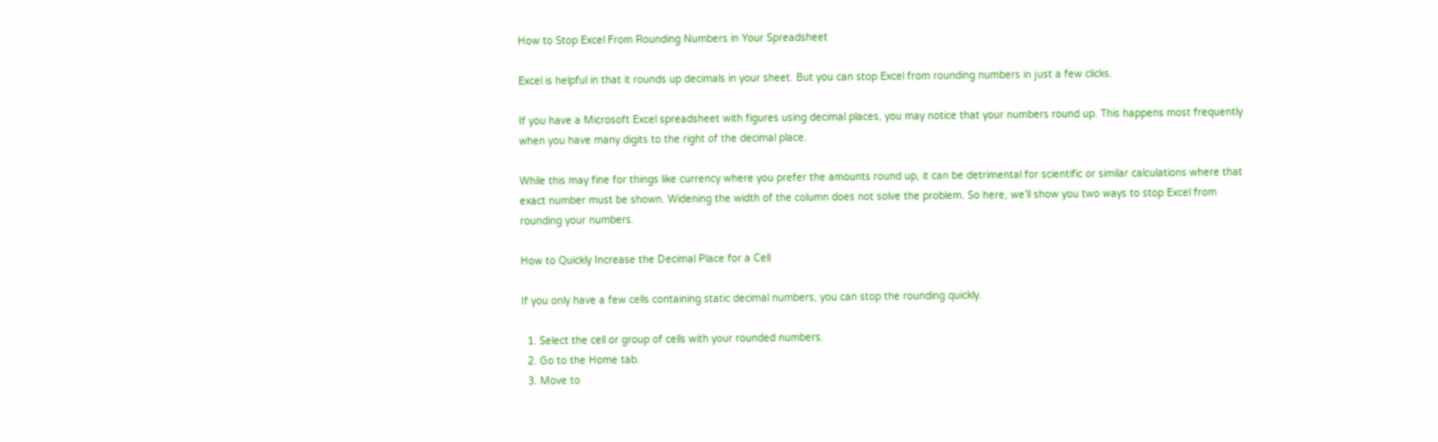How to Stop Excel From Rounding Numbers in Your Spreadsheet

Excel is helpful in that it rounds up decimals in your sheet. But you can stop Excel from rounding numbers in just a few clicks.

If you have a Microsoft Excel spreadsheet with figures using decimal places, you may notice that your numbers round up. This happens most frequently when you have many digits to the right of the decimal place.

While this may fine for things like currency where you prefer the amounts round up, it can be detrimental for scientific or similar calculations where that exact number must be shown. Widening the width of the column does not solve the problem. So here, we’ll show you two ways to stop Excel from rounding your numbers.

How to Quickly Increase the Decimal Place for a Cell

If you only have a few cells containing static decimal numbers, you can stop the rounding quickly.

  1. Select the cell or group of cells with your rounded numbers.
  2. Go to the Home tab.
  3. Move to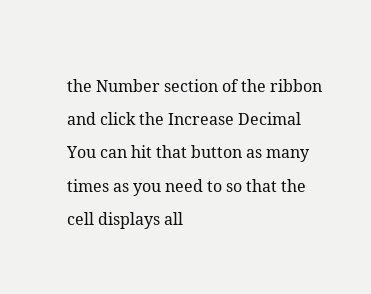the Number section of the ribbon and click the Increase Decimal You can hit that button as many times as you need to so that the cell displays all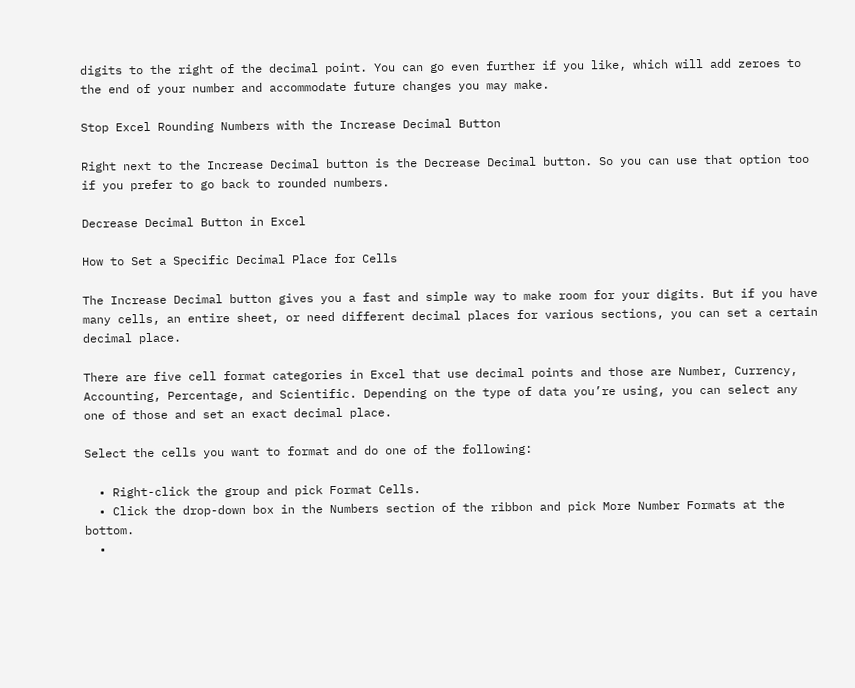digits to the right of the decimal point. You can go even further if you like, which will add zeroes to the end of your number and accommodate future changes you may make.

Stop Excel Rounding Numbers with the Increase Decimal Button

Right next to the Increase Decimal button is the Decrease Decimal button. So you can use that option too if you prefer to go back to rounded numbers.

Decrease Decimal Button in Excel

How to Set a Specific Decimal Place for Cells

The Increase Decimal button gives you a fast and simple way to make room for your digits. But if you have many cells, an entire sheet, or need different decimal places for various sections, you can set a certain decimal place.

There are five cell format categories in Excel that use decimal points and those are Number, Currency, Accounting, Percentage, and Scientific. Depending on the type of data you’re using, you can select any one of those and set an exact decimal place.

Select the cells you want to format and do one of the following:

  • Right-click the group and pick Format Cells.
  • Click the drop-down box in the Numbers section of the ribbon and pick More Number Formats at the bottom.
  •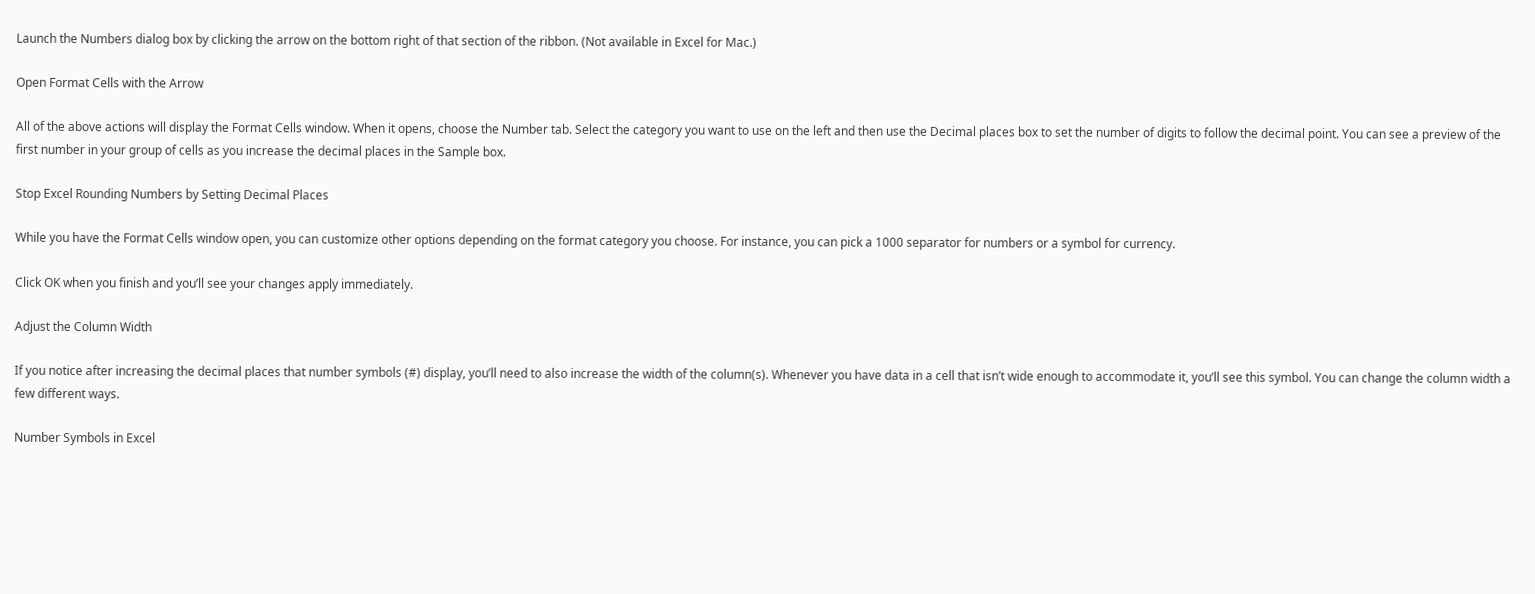Launch the Numbers dialog box by clicking the arrow on the bottom right of that section of the ribbon. (Not available in Excel for Mac.)

Open Format Cells with the Arrow

All of the above actions will display the Format Cells window. When it opens, choose the Number tab. Select the category you want to use on the left and then use the Decimal places box to set the number of digits to follow the decimal point. You can see a preview of the first number in your group of cells as you increase the decimal places in the Sample box.

Stop Excel Rounding Numbers by Setting Decimal Places

While you have the Format Cells window open, you can customize other options depending on the format category you choose. For instance, you can pick a 1000 separator for numbers or a symbol for currency.

Click OK when you finish and you’ll see your changes apply immediately.

Adjust the Column Width

If you notice after increasing the decimal places that number symbols (#) display, you’ll need to also increase the width of the column(s). Whenever you have data in a cell that isn’t wide enough to accommodate it, you’ll see this symbol. You can change the column width a few different ways.

Number Symbols in Excel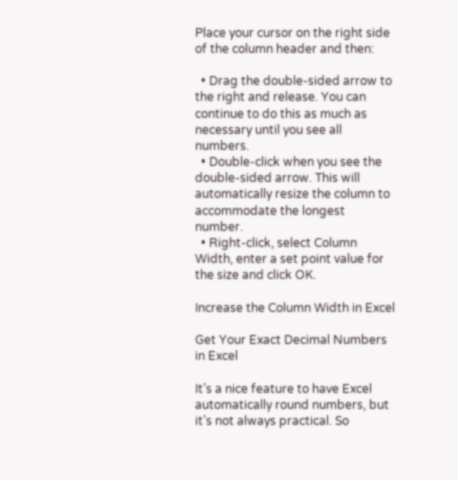Place your cursor on the right side of the column header and then:

  • Drag the double-sided arrow to the right and release. You can continue to do this as much as necessary until you see all numbers.
  • Double-click when you see the double-sided arrow. This will automatically resize the column to accommodate the longest number.
  • Right-click, select Column Width, enter a set point value for the size and click OK.

Increase the Column Width in Excel

Get Your Exact Decimal Numbers in Excel

It’s a nice feature to have Excel automatically round numbers, but it’s not always practical. So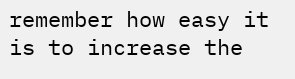remember how easy it is to increase the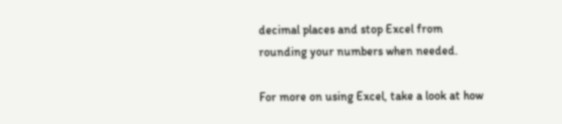decimal places and stop Excel from rounding your numbers when needed.

For more on using Excel, take a look at how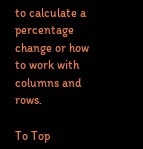to calculate a percentage change or how to work with columns and rows.

To Top